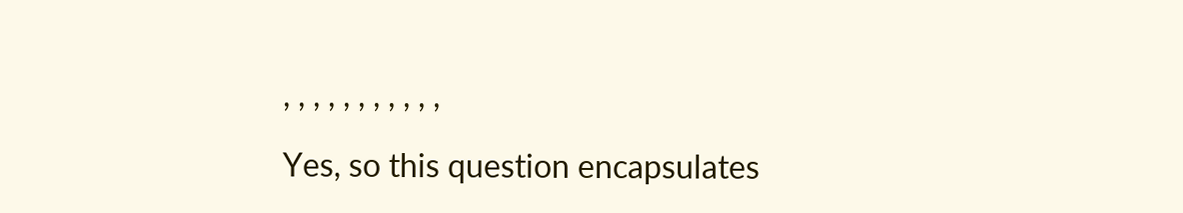, , , , , , , , , , ,

Yes, so this question encapsulates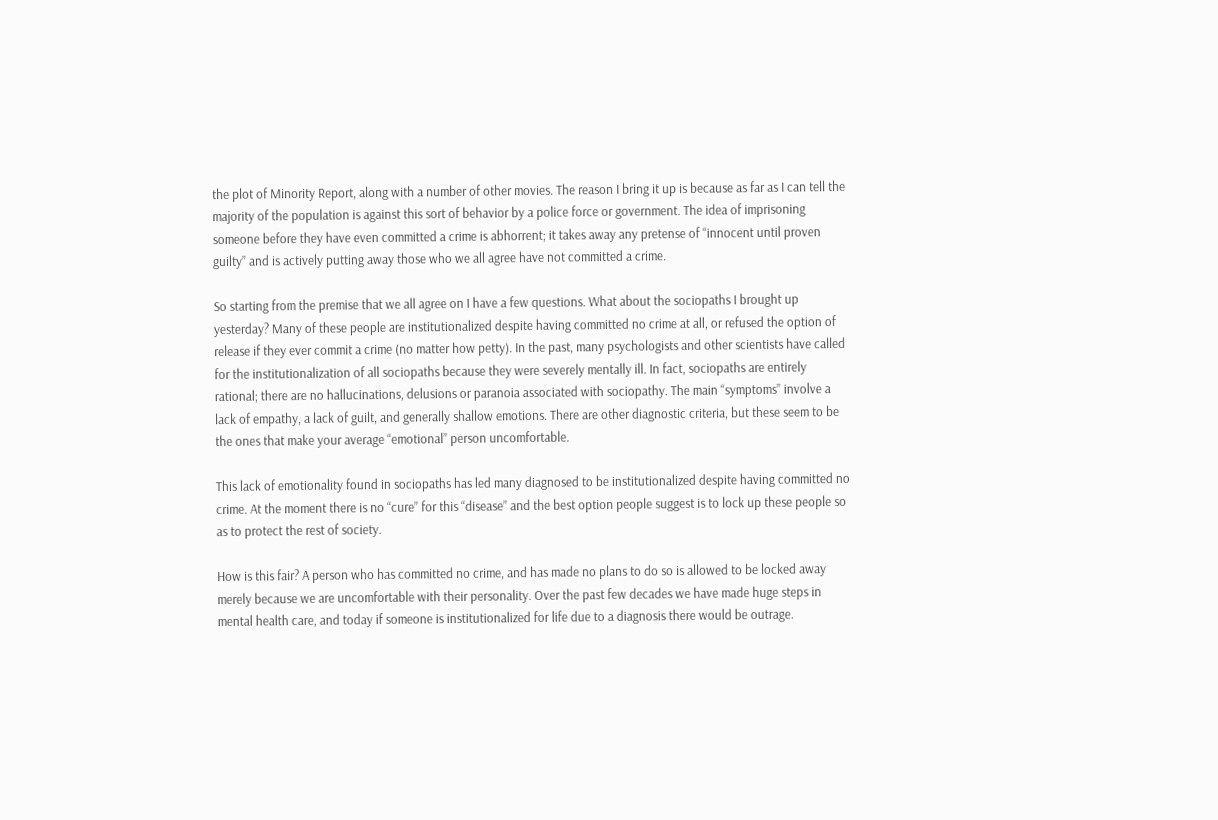the plot of Minority Report, along with a number of other movies. The reason I bring it up is because as far as I can tell the majority of the population is against this sort of behavior by a police force or government. The idea of imprisoning someone before they have even committed a crime is abhorrent; it takes away any pretense of “innocent until proven guilty” and is actively putting away those who we all agree have not committed a crime.

So starting from the premise that we all agree on I have a few questions. What about the sociopaths I brought up yesterday? Many of these people are institutionalized despite having committed no crime at all, or refused the option of release if they ever commit a crime (no matter how petty). In the past, many psychologists and other scientists have called for the institutionalization of all sociopaths because they were severely mentally ill. In fact, sociopaths are entirely rational; there are no hallucinations, delusions or paranoia associated with sociopathy. The main “symptoms” involve a lack of empathy, a lack of guilt, and generally shallow emotions. There are other diagnostic criteria, but these seem to be the ones that make your average “emotional” person uncomfortable.

This lack of emotionality found in sociopaths has led many diagnosed to be institutionalized despite having committed no crime. At the moment there is no “cure” for this “disease” and the best option people suggest is to lock up these people so as to protect the rest of society.

How is this fair? A person who has committed no crime, and has made no plans to do so is allowed to be locked away merely because we are uncomfortable with their personality. Over the past few decades we have made huge steps in mental health care, and today if someone is institutionalized for life due to a diagnosis there would be outrage.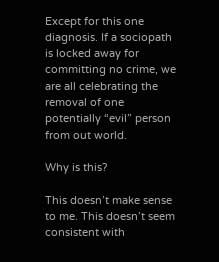Except for this one diagnosis. If a sociopath is locked away for committing no crime, we are all celebrating the removal of one potentially “evil” person from out world.

Why is this?

This doesn’t make sense to me. This doesn’t seem consistent with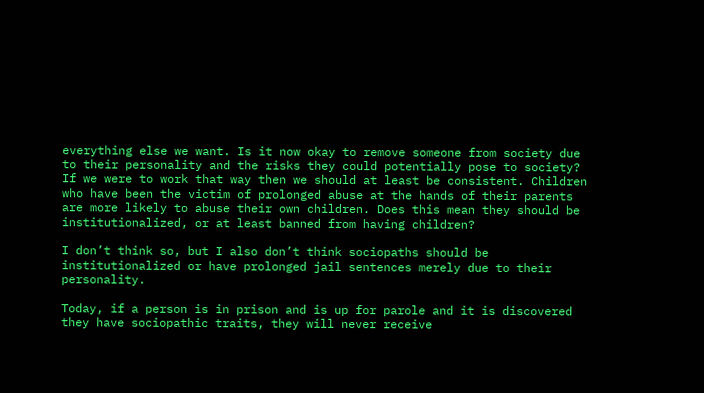everything else we want. Is it now okay to remove someone from society due to their personality and the risks they could potentially pose to society? If we were to work that way then we should at least be consistent. Children who have been the victim of prolonged abuse at the hands of their parents are more likely to abuse their own children. Does this mean they should be institutionalized, or at least banned from having children?

I don’t think so, but I also don’t think sociopaths should be institutionalized or have prolonged jail sentences merely due to their personality.

Today, if a person is in prison and is up for parole and it is discovered they have sociopathic traits, they will never receive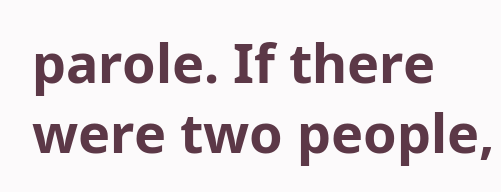parole. If there were two people,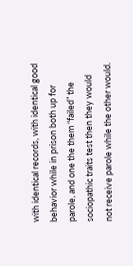with identical records, with identical good behavior while in prison both up for parole, and one the them “failed” the sociopathic traits test then they would not receive parole while the other would.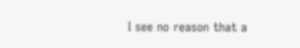I see no reason that a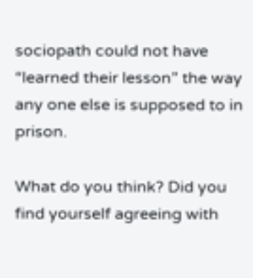sociopath could not have “learned their lesson” the way any one else is supposed to in prison.

What do you think? Did you find yourself agreeing with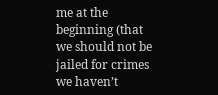me at the beginning (that we should not be jailed for crimes we haven’t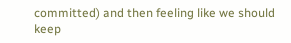committed) and then feeling like we should keep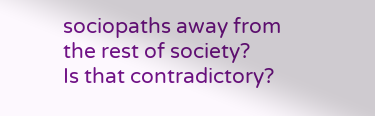sociopaths away from the rest of society?
Is that contradictory?